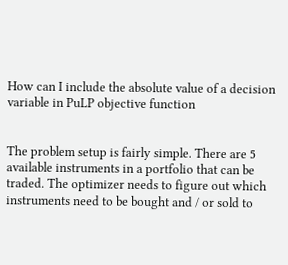How can I include the absolute value of a decision variable in PuLP objective function


The problem setup is fairly simple. There are 5 available instruments in a portfolio that can be traded. The optimizer needs to figure out which instruments need to be bought and / or sold to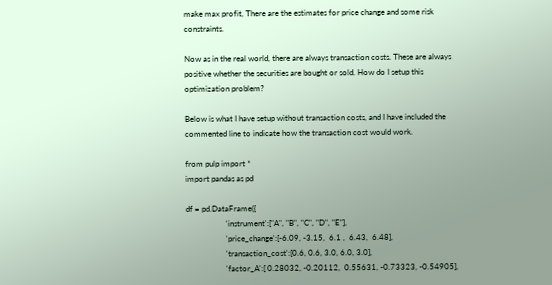make max profit, There are the estimates for price change and some risk constraints.

Now as in the real world, there are always transaction costs. These are always positive whether the securities are bought or sold. How do I setup this optimization problem?

Below is what I have setup without transaction costs, and I have included the commented line to indicate how the transaction cost would work.

from pulp import *
import pandas as pd

df = pd.DataFrame({
                    'instrument':["A", "B", "C", "D", "E"],
                    'price_change':[-6.09, -3.15,  6.1 ,  6.43,  6.48],
                    'transaction_cost':[0.6, 0.6, 3.0, 6.0, 3.0],
                    'factor_A':[ 0.28032, -0.20112,  0.55631, -0.73323, -0.54905],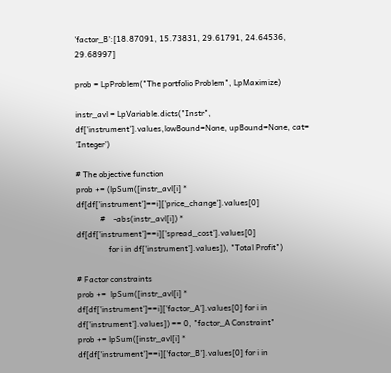'factor_B':[18.87091, 15.73831, 29.61791, 24.64536, 29.68997]

prob = LpProblem("The portfolio Problem", LpMaximize)

instr_avl = LpVariable.dicts("Instr", df['instrument'].values,lowBound=None, upBound=None, cat= 'Integer')

# The objective function
prob += (lpSum([instr_avl[i] * df[df['instrument']==i]['price_change'].values[0]
            #    -abs(instr_avl[i]) * df[df['instrument']==i]['spread_cost'].values[0]
                for i in df['instrument'].values]), "Total Profit")

# Factor constraints
prob +=  lpSum([instr_avl[i] * df[df['instrument']==i]['factor_A'].values[0] for i in df['instrument'].values]) == 0, "factor_A Constraint"
prob += lpSum([instr_avl[i] * df[df['instrument']==i]['factor_B'].values[0] for i in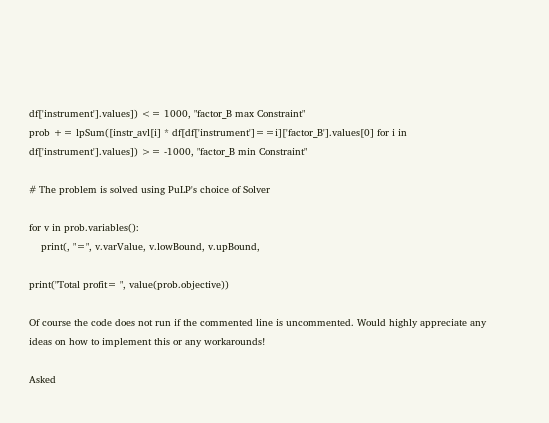df['instrument'].values]) <= 1000, "factor_B max Constraint"
prob += lpSum([instr_avl[i] * df[df['instrument']==i]['factor_B'].values[0] for i in df['instrument'].values]) >= -1000, "factor_B min Constraint"

# The problem is solved using PuLP's choice of Solver

for v in prob.variables():
    print(, "=", v.varValue, v.lowBound, v.upBound,

print("Total profit= ", value(prob.objective))

Of course the code does not run if the commented line is uncommented. Would highly appreciate any ideas on how to implement this or any workarounds!

Asked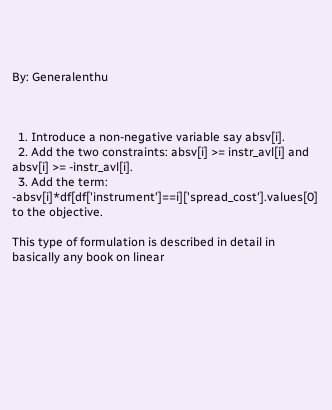By: Generalenthu



  1. Introduce a non-negative variable say absv[i].
  2. Add the two constraints: absv[i] >= instr_avl[i] and absv[i] >= -instr_avl[i].
  3. Add the term: -absv[i]*df[df['instrument']==i]['spread_cost'].values[0] to the objective.

This type of formulation is described in detail in basically any book on linear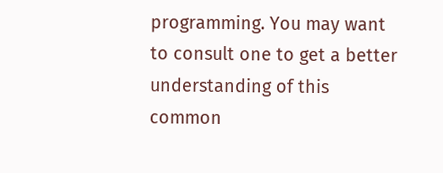programming. You may want to consult one to get a better understanding of this common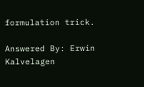formulation trick.

Answered By: Erwin Kalvelagen